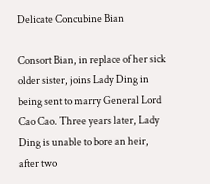Delicate Concubine Bian

Consort Bian, in replace of her sick older sister, joins Lady Ding in being sent to marry General Lord Cao Cao. Three years later, Lady Ding is unable to bore an heir, after two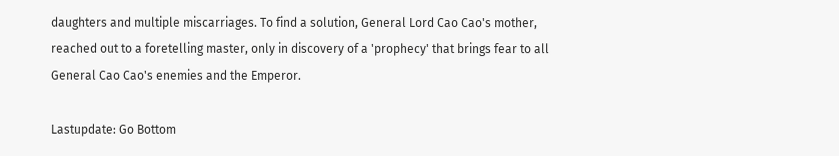daughters and multiple miscarriages. To find a solution, General Lord Cao Cao's mother, reached out to a foretelling master, only in discovery of a 'prophecy' that brings fear to all General Cao Cao's enemies and the Emperor.

Lastupdate: Go Bottom